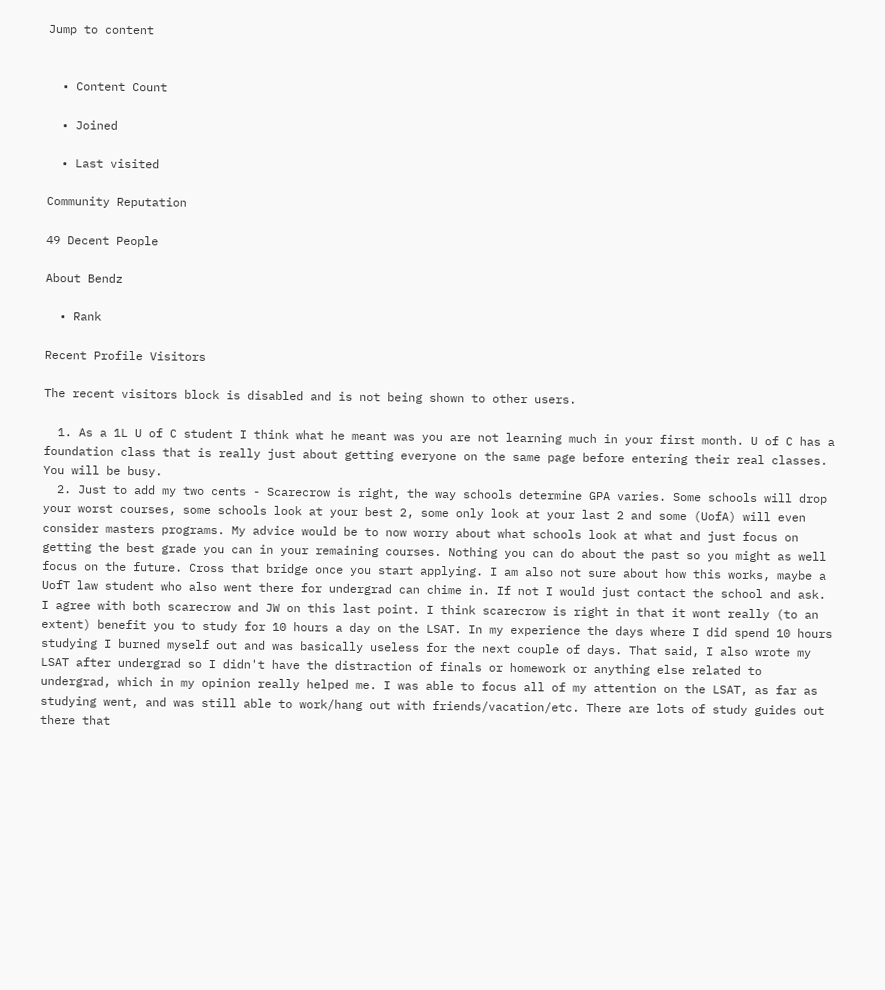Jump to content


  • Content Count

  • Joined

  • Last visited

Community Reputation

49 Decent People

About Bendz

  • Rank

Recent Profile Visitors

The recent visitors block is disabled and is not being shown to other users.

  1. As a 1L U of C student I think what he meant was you are not learning much in your first month. U of C has a foundation class that is really just about getting everyone on the same page before entering their real classes. You will be busy.
  2. Just to add my two cents - Scarecrow is right, the way schools determine GPA varies. Some schools will drop your worst courses, some schools look at your best 2, some only look at your last 2 and some (UofA) will even consider masters programs. My advice would be to now worry about what schools look at what and just focus on getting the best grade you can in your remaining courses. Nothing you can do about the past so you might as well focus on the future. Cross that bridge once you start applying. I am also not sure about how this works, maybe a UofT law student who also went there for undergrad can chime in. If not I would just contact the school and ask. I agree with both scarecrow and JW on this last point. I think scarecrow is right in that it wont really (to an extent) benefit you to study for 10 hours a day on the LSAT. In my experience the days where I did spend 10 hours studying I burned myself out and was basically useless for the next couple of days. That said, I also wrote my LSAT after undergrad so I didn't have the distraction of finals or homework or anything else related to undergrad, which in my opinion really helped me. I was able to focus all of my attention on the LSAT, as far as studying went, and was still able to work/hang out with friends/vacation/etc. There are lots of study guides out there that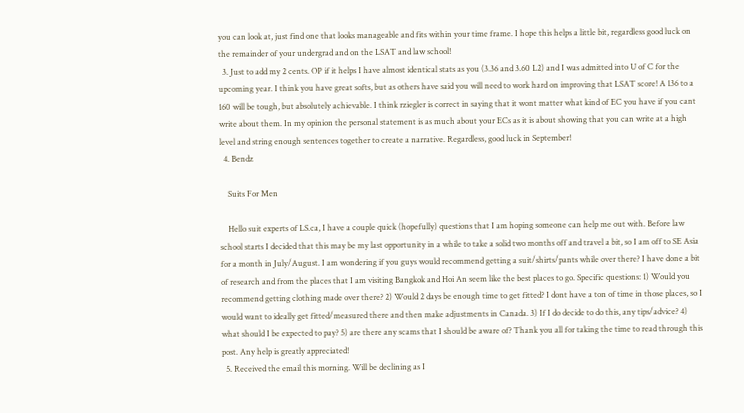you can look at, just find one that looks manageable and fits within your time frame. I hope this helps a little bit, regardless good luck on the remainder of your undergrad and on the LSAT and law school!
  3. Just to add my 2 cents. OP if it helps I have almost identical stats as you (3.36 and 3.60 L2) and I was admitted into U of C for the upcoming year. I think you have great softs, but as others have said you will need to work hard on improving that LSAT score! A 136 to a 160 will be tough, but absolutely achievable. I think rziegler is correct in saying that it wont matter what kind of EC you have if you cant write about them. In my opinion the personal statement is as much about your ECs as it is about showing that you can write at a high level and string enough sentences together to create a narrative. Regardless, good luck in September!
  4. Bendz

    Suits For Men

    Hello suit experts of LS.ca, I have a couple quick (hopefully) questions that I am hoping someone can help me out with. Before law school starts I decided that this may be my last opportunity in a while to take a solid two months off and travel a bit, so I am off to SE Asia for a month in July/August. I am wondering if you guys would recommend getting a suit/shirts/pants while over there? I have done a bit of research and from the places that I am visiting Bangkok and Hoi An seem like the best places to go. Specific questions: 1) Would you recommend getting clothing made over there? 2) Would 2 days be enough time to get fitted? I dont have a ton of time in those places, so I would want to ideally get fitted/measured there and then make adjustments in Canada. 3) If I do decide to do this, any tips/advice? 4) what should I be expected to pay? 5) are there any scams that I should be aware of? Thank you all for taking the time to read through this post. Any help is greatly appreciated!
  5. Received the email this morning. Will be declining as I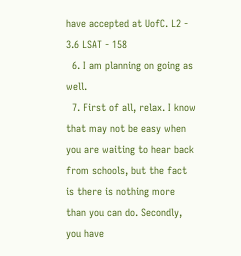have accepted at UofC. L2 - 3.6 LSAT - 158
  6. I am planning on going as well.
  7. First of all, relax. I know that may not be easy when you are waiting to hear back from schools, but the fact is there is nothing more than you can do. Secondly, you have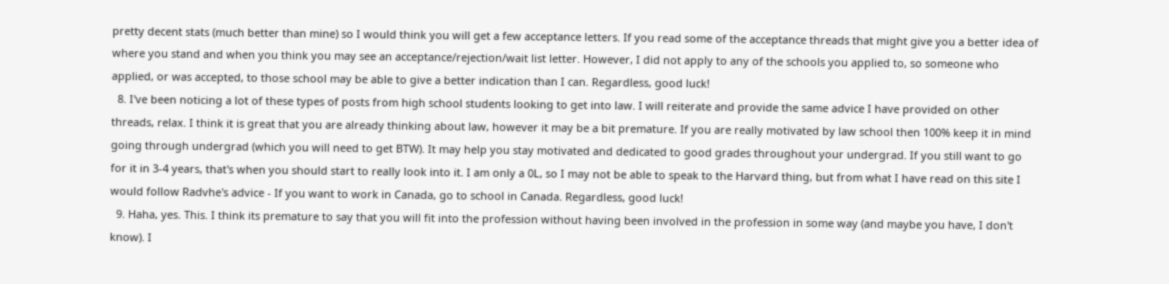pretty decent stats (much better than mine) so I would think you will get a few acceptance letters. If you read some of the acceptance threads that might give you a better idea of where you stand and when you think you may see an acceptance/rejection/wait list letter. However, I did not apply to any of the schools you applied to, so someone who applied, or was accepted, to those school may be able to give a better indication than I can. Regardless, good luck!
  8. I've been noticing a lot of these types of posts from high school students looking to get into law. I will reiterate and provide the same advice I have provided on other threads, relax. I think it is great that you are already thinking about law, however it may be a bit premature. If you are really motivated by law school then 100% keep it in mind going through undergrad (which you will need to get BTW). It may help you stay motivated and dedicated to good grades throughout your undergrad. If you still want to go for it in 3-4 years, that's when you should start to really look into it. I am only a 0L, so I may not be able to speak to the Harvard thing, but from what I have read on this site I would follow Radvhe's advice - If you want to work in Canada, go to school in Canada. Regardless, good luck!
  9. Haha, yes. This. I think its premature to say that you will fit into the profession without having been involved in the profession in some way (and maybe you have, I don't know). I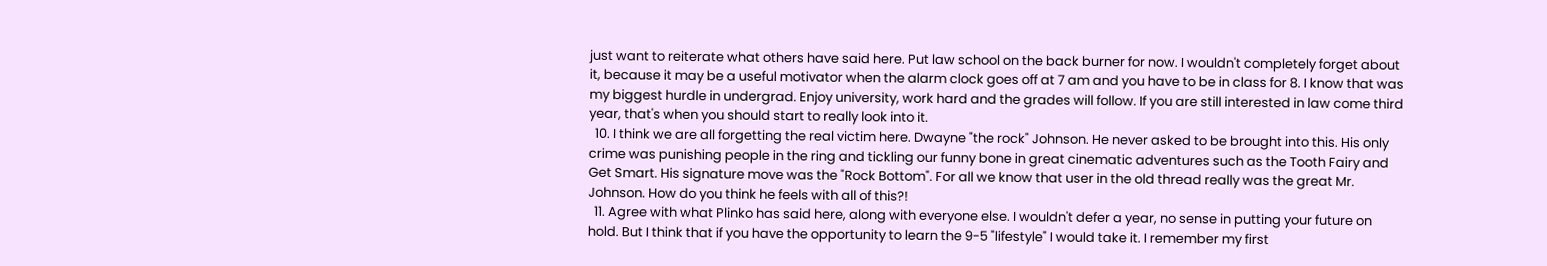just want to reiterate what others have said here. Put law school on the back burner for now. I wouldn't completely forget about it, because it may be a useful motivator when the alarm clock goes off at 7 am and you have to be in class for 8. I know that was my biggest hurdle in undergrad. Enjoy university, work hard and the grades will follow. If you are still interested in law come third year, that's when you should start to really look into it.
  10. I think we are all forgetting the real victim here. Dwayne "the rock" Johnson. He never asked to be brought into this. His only crime was punishing people in the ring and tickling our funny bone in great cinematic adventures such as the Tooth Fairy and Get Smart. His signature move was the "Rock Bottom". For all we know that user in the old thread really was the great Mr. Johnson. How do you think he feels with all of this?!
  11. Agree with what Plinko has said here, along with everyone else. I wouldn't defer a year, no sense in putting your future on hold. But I think that if you have the opportunity to learn the 9-5 "lifestyle" I would take it. I remember my first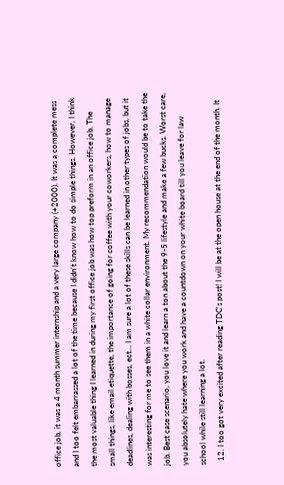office job, it was a 4 month summer internship and a very large company (+2000). It was a complete mess and I too felt embarrassed a lot of the time because I didn't know how to do simple things. However, I think the most valuable thing I learned in during my first office job was how top preform in an office job. The small things, like email etiquette, the importance of going for coffee with your coworkers, how to manage deadlines, dealing with bosses, ect... I am sure a lot of these skills can be learned in other types of jobs, but it was interesting for me to see them in a white collar environment. My recommendation would be to take the job. Best case scenario, you love it and learn a ton about the 9-5 lifestyle and make a few bucks. Worst care, you absolutely hate where you work and have a countdown on your white board till you leave for law school while still learning a lot.
  12. I too got very excited after reading TDC's post! I will be at the open house at the end of the month. It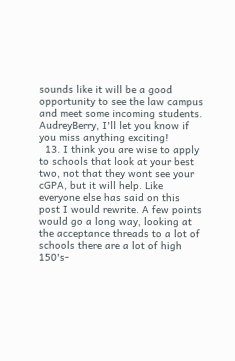sounds like it will be a good opportunity to see the law campus and meet some incoming students. AudreyBerry, I'll let you know if you miss anything exciting!
  13. I think you are wise to apply to schools that look at your best two, not that they wont see your cGPA, but it will help. Like everyone else has said on this post I would rewrite. A few points would go a long way, looking at the acceptance threads to a lot of schools there are a lot of high 150's-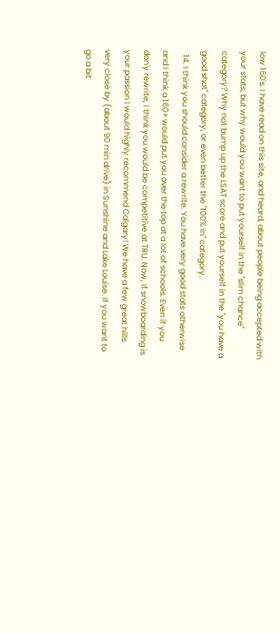low 160's. I have read on this site, and heard, about people being accepted with your stats, but why would you want to put yourself in the "slim chance" category? Why not bump up the LSAT score and put yourself in the "you have a good shot" category, or even better the "100% in" category.
  14. I think you should consider a rewrite. You have very good stats otherwise and I think a 160+ would put you over the top at a lot of schools. Even if you don'y rewrite, I think you would be competitive at TRU. Now, if snowboarding is your passion I would highly recommend Calgary! We have a few great hills very close by (about 90 min drive) in Sunshine and Lake Louise. If you want to go a bit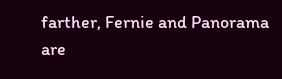farther, Fernie and Panorama are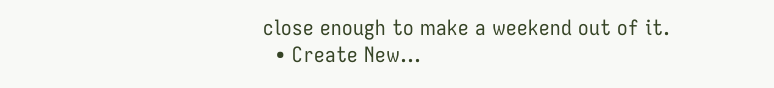close enough to make a weekend out of it.
  • Create New...